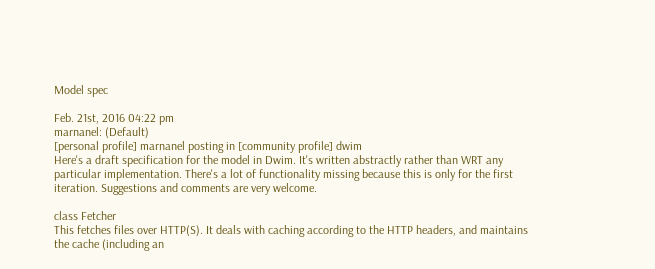Model spec

Feb. 21st, 2016 04:22 pm
marnanel: (Default)
[personal profile] marnanel posting in [community profile] dwim
Here's a draft specification for the model in Dwim. It's written abstractly rather than WRT any particular implementation. There's a lot of functionality missing because this is only for the first iteration. Suggestions and comments are very welcome.

class Fetcher
This fetches files over HTTP(S). It deals with caching according to the HTTP headers, and maintains the cache (including an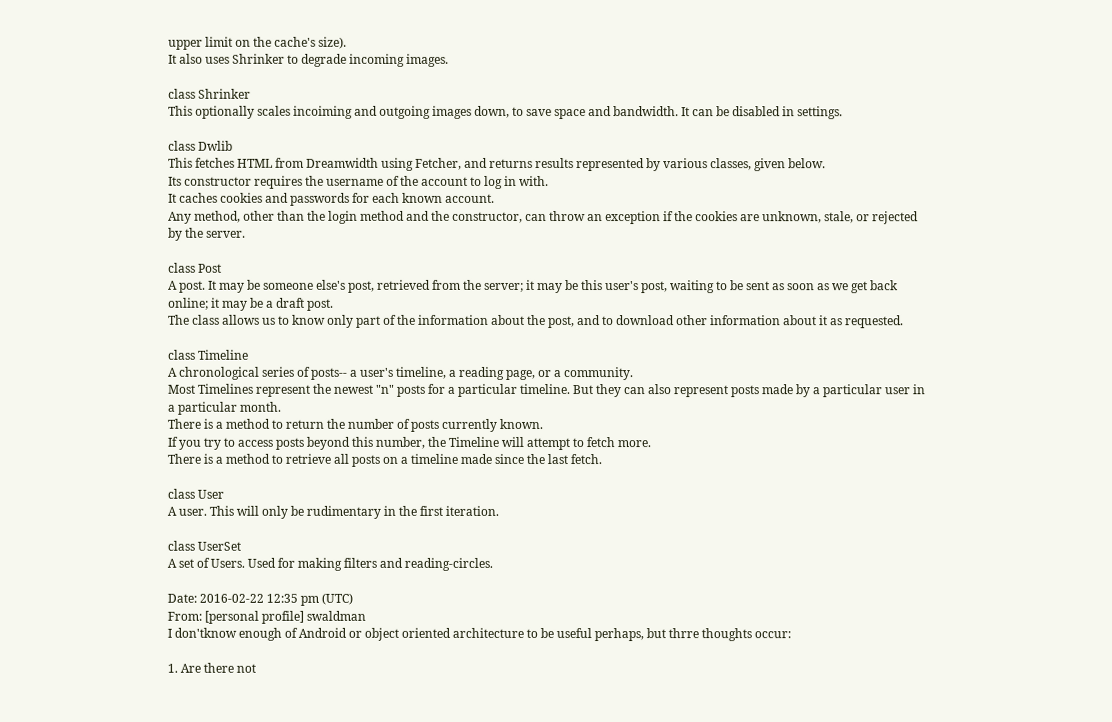upper limit on the cache's size).
It also uses Shrinker to degrade incoming images.

class Shrinker
This optionally scales incoiming and outgoing images down, to save space and bandwidth. It can be disabled in settings.

class Dwlib
This fetches HTML from Dreamwidth using Fetcher, and returns results represented by various classes, given below.
Its constructor requires the username of the account to log in with.
It caches cookies and passwords for each known account.
Any method, other than the login method and the constructor, can throw an exception if the cookies are unknown, stale, or rejected by the server.

class Post
A post. It may be someone else's post, retrieved from the server; it may be this user's post, waiting to be sent as soon as we get back online; it may be a draft post.
The class allows us to know only part of the information about the post, and to download other information about it as requested.

class Timeline
A chronological series of posts-- a user's timeline, a reading page, or a community.
Most Timelines represent the newest "n" posts for a particular timeline. But they can also represent posts made by a particular user in a particular month.
There is a method to return the number of posts currently known.
If you try to access posts beyond this number, the Timeline will attempt to fetch more.
There is a method to retrieve all posts on a timeline made since the last fetch.

class User
A user. This will only be rudimentary in the first iteration.

class UserSet
A set of Users. Used for making filters and reading-circles.

Date: 2016-02-22 12:35 pm (UTC)
From: [personal profile] swaldman
I don'tknow enough of Android or object oriented architecture to be useful perhaps, but thrre thoughts occur:

1. Are there not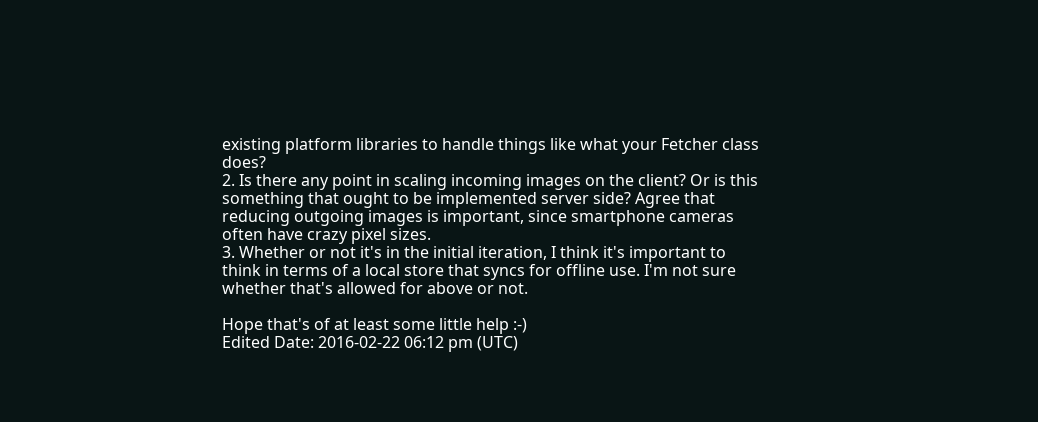existing platform libraries to handle things like what your Fetcher class does?
2. Is there any point in scaling incoming images on the client? Or is this something that ought to be implemented server side? Agree that reducing outgoing images is important, since smartphone cameras often have crazy pixel sizes.
3. Whether or not it's in the initial iteration, I think it's important to think in terms of a local store that syncs for offline use. I'm not sure whether that's allowed for above or not.

Hope that's of at least some little help :-)
Edited Date: 2016-02-22 06:12 pm (UTC)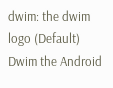dwim: the dwim logo (Default)
Dwim the Android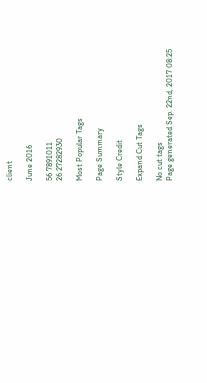client

June 2016

56 7891011
26 27282930

Most Popular Tags

Page Summary

Style Credit

Expand Cut Tags

No cut tags
Page generated Sep. 22nd, 2017 08:25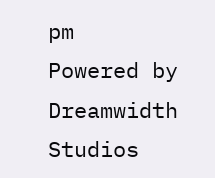pm
Powered by Dreamwidth Studios